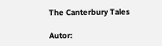The Canterbury Tales

Autor: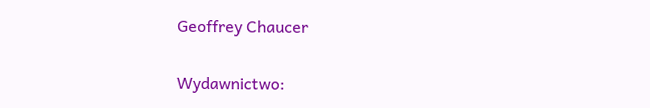Geoffrey Chaucer

Wydawnictwo: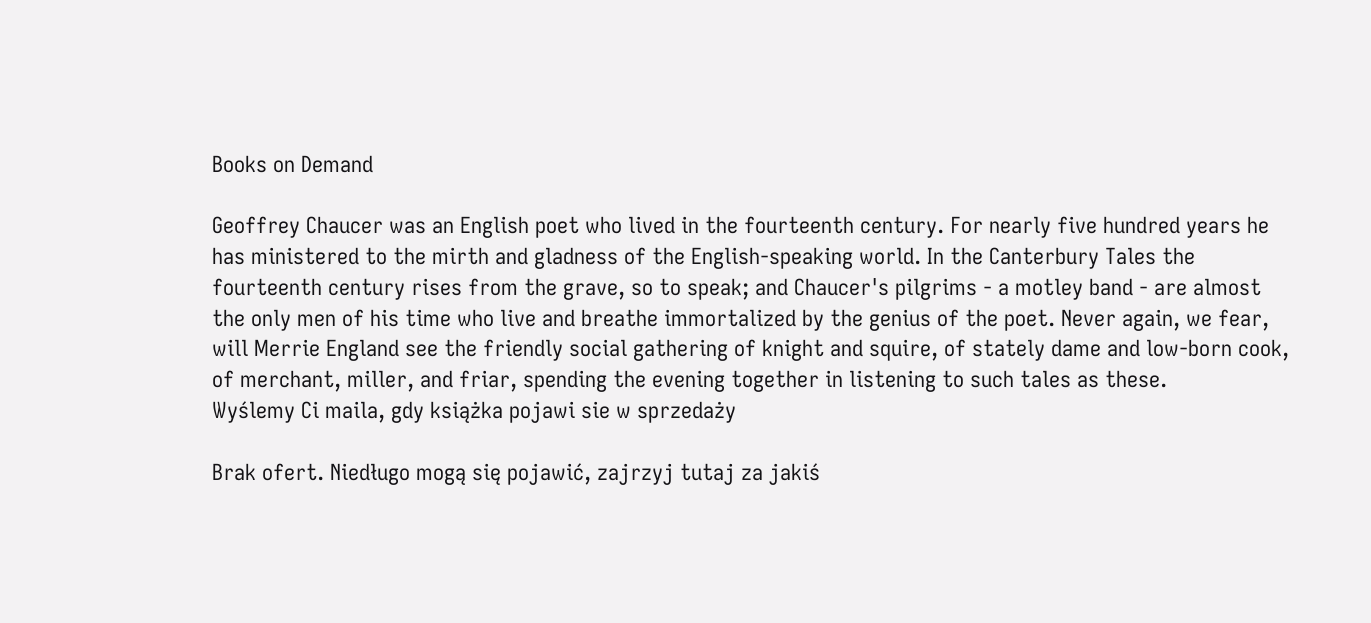Books on Demand

Geoffrey Chaucer was an English poet who lived in the fourteenth century. For nearly five hundred years he has ministered to the mirth and gladness of the English-speaking world. In the Canterbury Tales the fourteenth century rises from the grave, so to speak; and Chaucer's pilgrims - a motley band - are almost the only men of his time who live and breathe immortalized by the genius of the poet. Never again, we fear, will Merrie England see the friendly social gathering of knight and squire, of stately dame and low-born cook, of merchant, miller, and friar, spending the evening together in listening to such tales as these.
Wyślemy Ci maila, gdy książka pojawi sie w sprzedaży

Brak ofert. Niedługo mogą się pojawić, zajrzyj tutaj za jakiś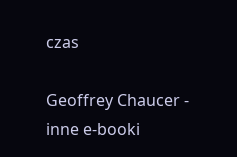czas

Geoffrey Chaucer - inne e-booki